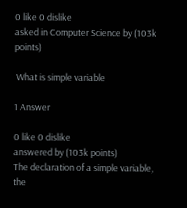0 like 0 dislike
asked in Computer Science by (103k points)

 What is simple variable

1 Answer

0 like 0 dislike
answered by (103k points)
The declaration of a simple variable, the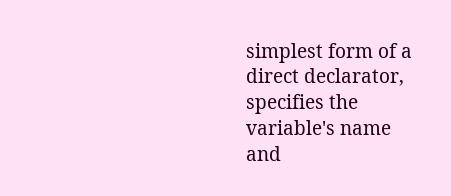simplest form of a direct declarator, specifies the variable's name and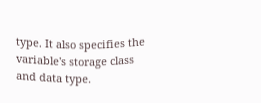type. It also specifies the variable's storage class and data type.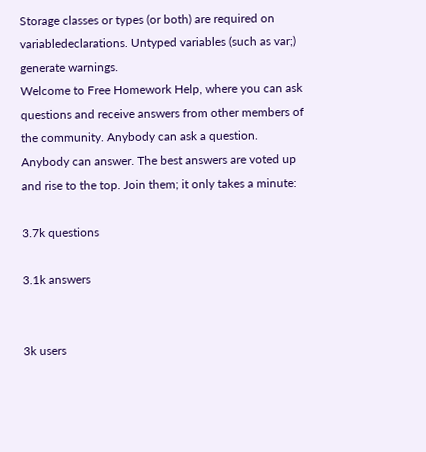Storage classes or types (or both) are required on variabledeclarations. Untyped variables (such as var;) generate warnings.
Welcome to Free Homework Help, where you can ask questions and receive answers from other members of the community. Anybody can ask a question. Anybody can answer. The best answers are voted up and rise to the top. Join them; it only takes a minute:

3.7k questions

3.1k answers


3k users